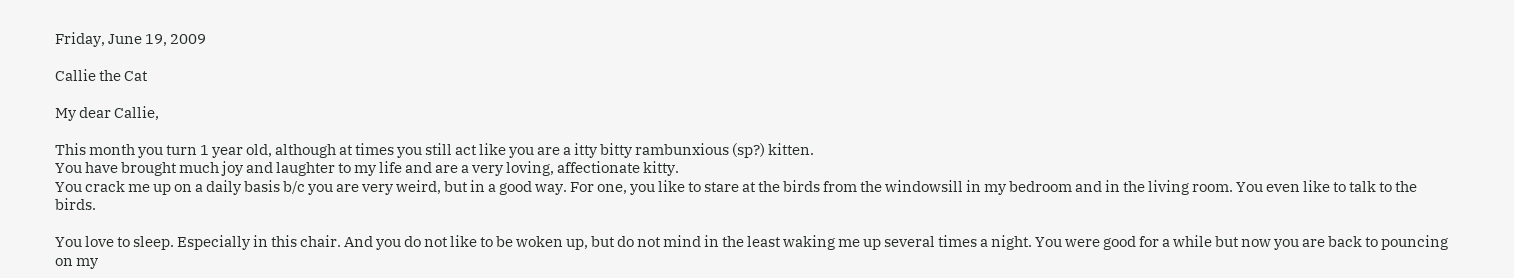Friday, June 19, 2009

Callie the Cat

My dear Callie,

This month you turn 1 year old, although at times you still act like you are a itty bitty rambunxious (sp?) kitten.
You have brought much joy and laughter to my life and are a very loving, affectionate kitty.
You crack me up on a daily basis b/c you are very weird, but in a good way. For one, you like to stare at the birds from the windowsill in my bedroom and in the living room. You even like to talk to the birds.

You love to sleep. Especially in this chair. And you do not like to be woken up, but do not mind in the least waking me up several times a night. You were good for a while but now you are back to pouncing on my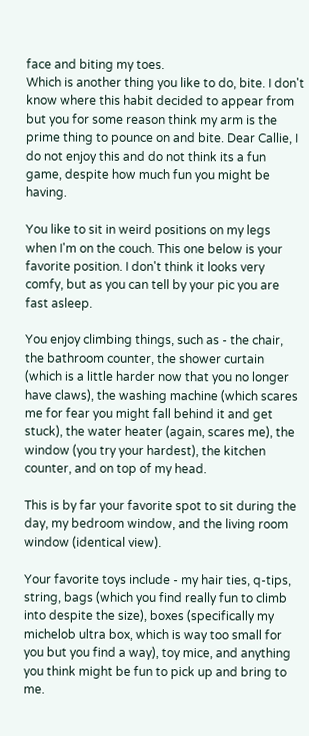face and biting my toes.
Which is another thing you like to do, bite. I don't know where this habit decided to appear from but you for some reason think my arm is the prime thing to pounce on and bite. Dear Callie, I do not enjoy this and do not think its a fun game, despite how much fun you might be having.

You like to sit in weird positions on my legs when I'm on the couch. This one below is your favorite position. I don't think it looks very comfy, but as you can tell by your pic you are fast asleep.

You enjoy climbing things, such as - the chair, the bathroom counter, the shower curtain (which is a little harder now that you no longer have claws), the washing machine (which scares me for fear you might fall behind it and get stuck), the water heater (again, scares me), the window (you try your hardest), the kitchen counter, and on top of my head.

This is by far your favorite spot to sit during the day, my bedroom window, and the living room window (identical view).

Your favorite toys include - my hair ties, q-tips, string, bags (which you find really fun to climb into despite the size), boxes (specifically my michelob ultra box, which is way too small for you but you find a way), toy mice, and anything you think might be fun to pick up and bring to me.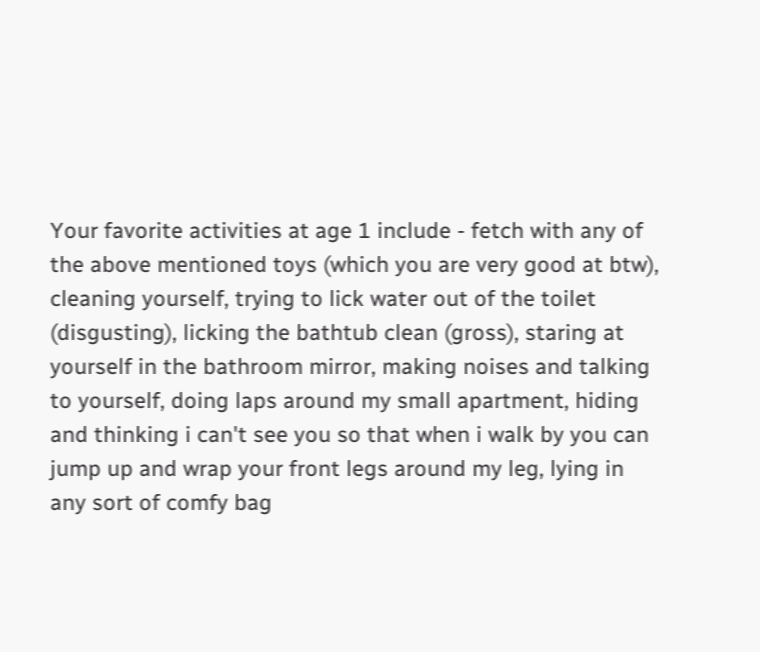Your favorite activities at age 1 include - fetch with any of the above mentioned toys (which you are very good at btw), cleaning yourself, trying to lick water out of the toilet (disgusting), licking the bathtub clean (gross), staring at yourself in the bathroom mirror, making noises and talking to yourself, doing laps around my small apartment, hiding and thinking i can't see you so that when i walk by you can jump up and wrap your front legs around my leg, lying in any sort of comfy bag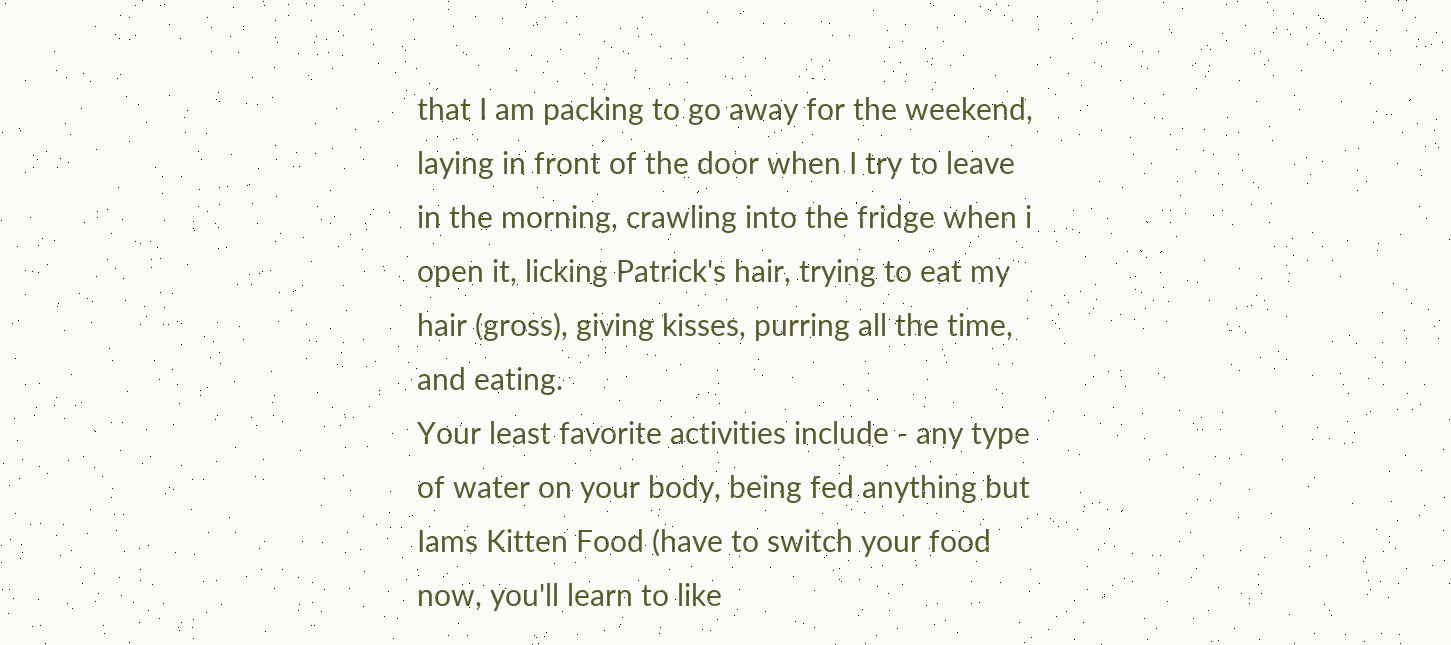that I am packing to go away for the weekend, laying in front of the door when I try to leave in the morning, crawling into the fridge when i open it, licking Patrick's hair, trying to eat my hair (gross), giving kisses, purring all the time, and eating.
Your least favorite activities include - any type of water on your body, being fed anything but Iams Kitten Food (have to switch your food now, you'll learn to like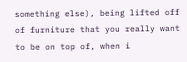something else), being lifted off of furniture that you really want to be on top of, when i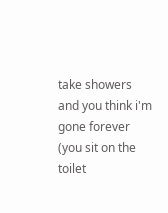take showers and you think i'm gone forever (you sit on the toilet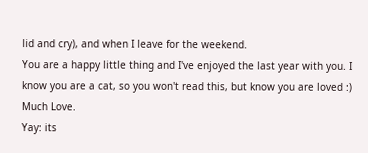lid and cry), and when I leave for the weekend.
You are a happy little thing and I've enjoyed the last year with you. I know you are a cat, so you won't read this, but know you are loved :)
Much Love.
Yay: its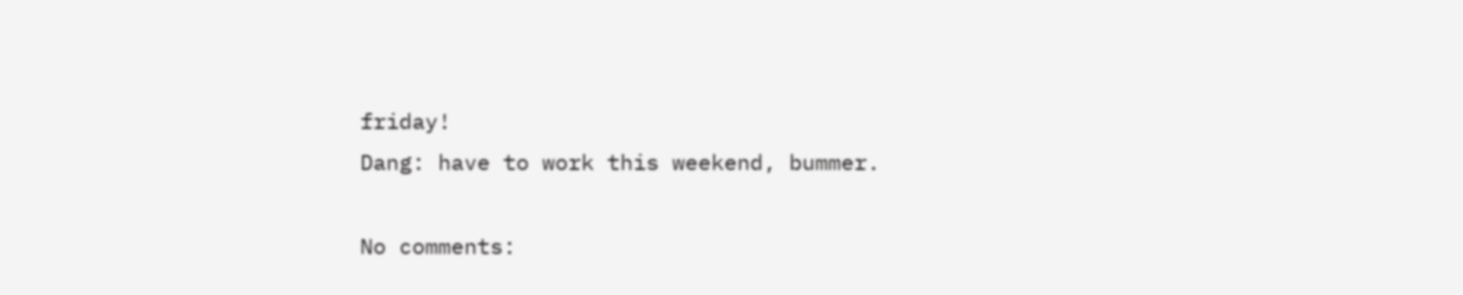friday!
Dang: have to work this weekend, bummer.

No comments: